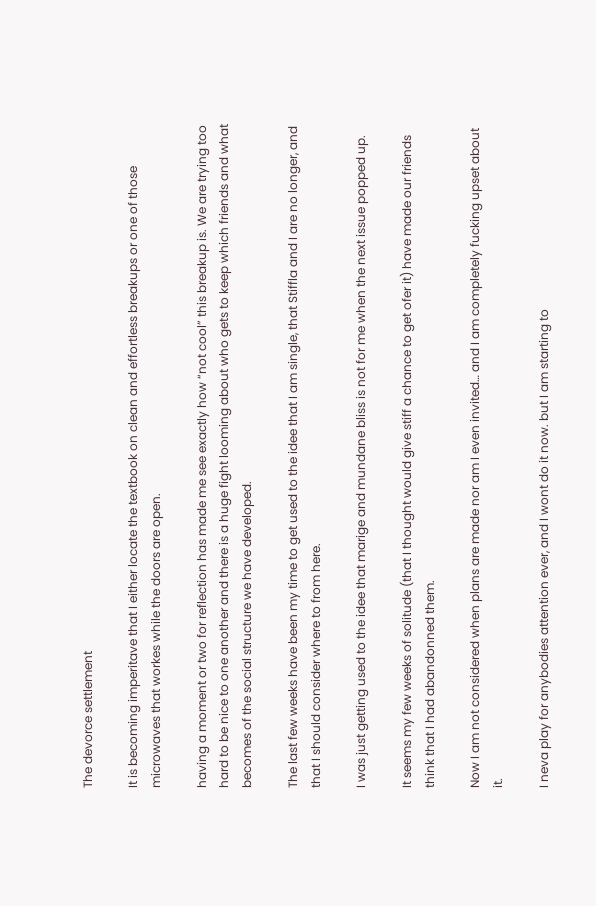The devorce settlement

It is becoming imperitave that I either locate the textbook on clean and effortless breakups or one of those microwaves that workes while the doors are open.

having a moment or two for reflection has made me see exactly how “not cool” this breakup is. We are trying too hard to be nice to one another and there is a huge fight looming about who gets to keep which friends and what becomes of the social structure we have developed.

The last few weeks have been my time to get used to the idee that I am single, that Stiffla and I are no longer, and that I should consider where to from here.

I was just getting used to the idee that marige and mundane bliss is not for me when the next issue popped up.

It seems my few weeks of solitude (that I thought would give stiff a chance to get ofer it) have made our friends think that I had abandonned them.

Now I am not considered when plans are made nor am I even invited… and I am completely fucking upset about it.

I neva play for anybodies attention ever, and I wont do it now. but I am starting to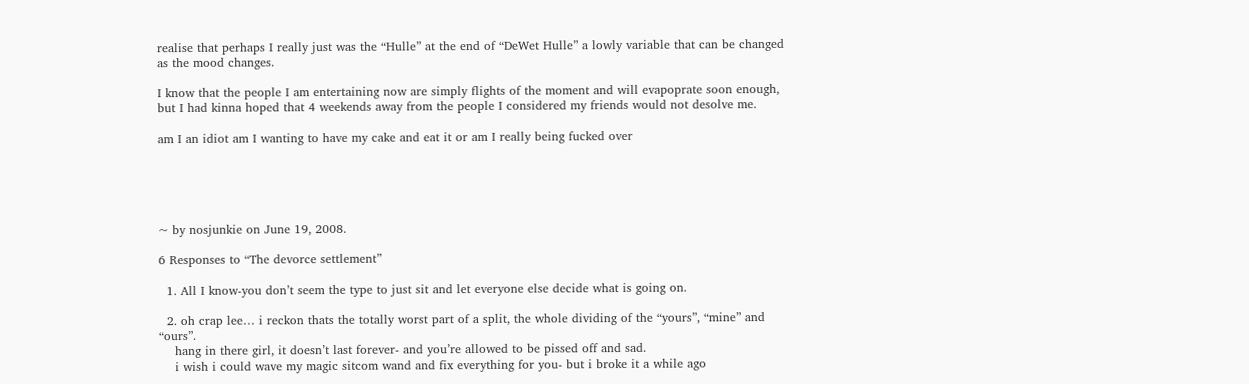realise that perhaps I really just was the “Hulle” at the end of “DeWet Hulle” a lowly variable that can be changed as the mood changes.

I know that the people I am entertaining now are simply flights of the moment and will evapoprate soon enough, but I had kinna hoped that 4 weekends away from the people I considered my friends would not desolve me.

am I an idiot am I wanting to have my cake and eat it or am I really being fucked over





~ by nosjunkie on June 19, 2008.

6 Responses to “The devorce settlement”

  1. All I know-you don’t seem the type to just sit and let everyone else decide what is going on.

  2. oh crap lee… i reckon thats the totally worst part of a split, the whole dividing of the “yours”, “mine” and “ours”.
    hang in there girl, it doesn’t last forever- and you’re allowed to be pissed off and sad.
    i wish i could wave my magic sitcom wand and fix everything for you- but i broke it a while ago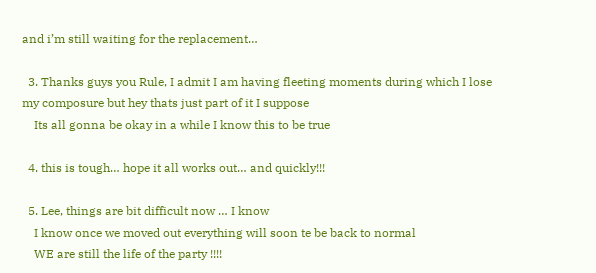and i’m still waiting for the replacement…

  3. Thanks guys you Rule, I admit I am having fleeting moments during which I lose my composure but hey thats just part of it I suppose
    Its all gonna be okay in a while I know this to be true

  4. this is tough… hope it all works out… and quickly!!!

  5. Lee, things are bit difficult now … I know
    I know once we moved out everything will soon te be back to normal
    WE are still the life of the party !!!!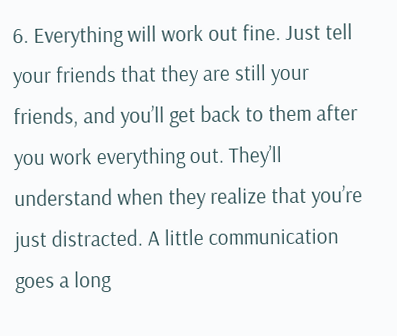6. Everything will work out fine. Just tell your friends that they are still your friends, and you’ll get back to them after you work everything out. They’ll understand when they realize that you’re just distracted. A little communication goes a long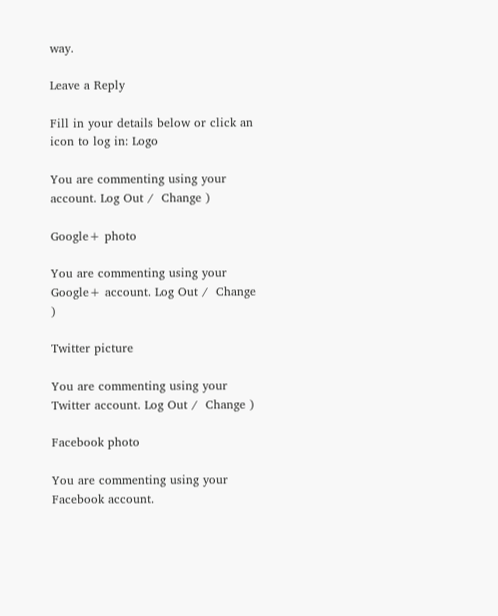way.

Leave a Reply

Fill in your details below or click an icon to log in: Logo

You are commenting using your account. Log Out /  Change )

Google+ photo

You are commenting using your Google+ account. Log Out /  Change )

Twitter picture

You are commenting using your Twitter account. Log Out /  Change )

Facebook photo

You are commenting using your Facebook account.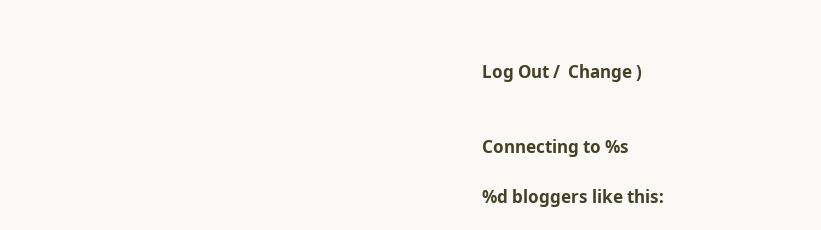Log Out /  Change )


Connecting to %s

%d bloggers like this: